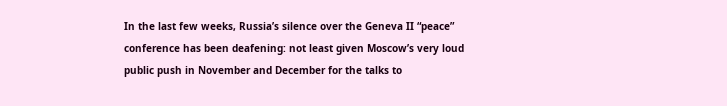In the last few weeks, Russia’s silence over the Geneva II “peace” conference has been deafening: not least given Moscow’s very loud public push in November and December for the talks to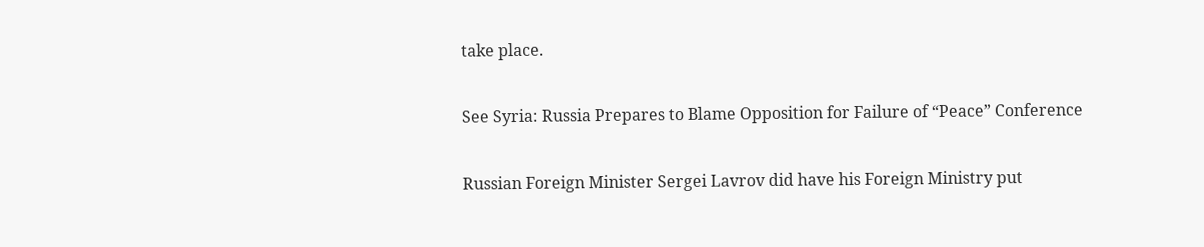take place.

See Syria: Russia Prepares to Blame Opposition for Failure of “Peace” Conference

Russian Foreign Minister Sergei Lavrov did have his Foreign Ministry put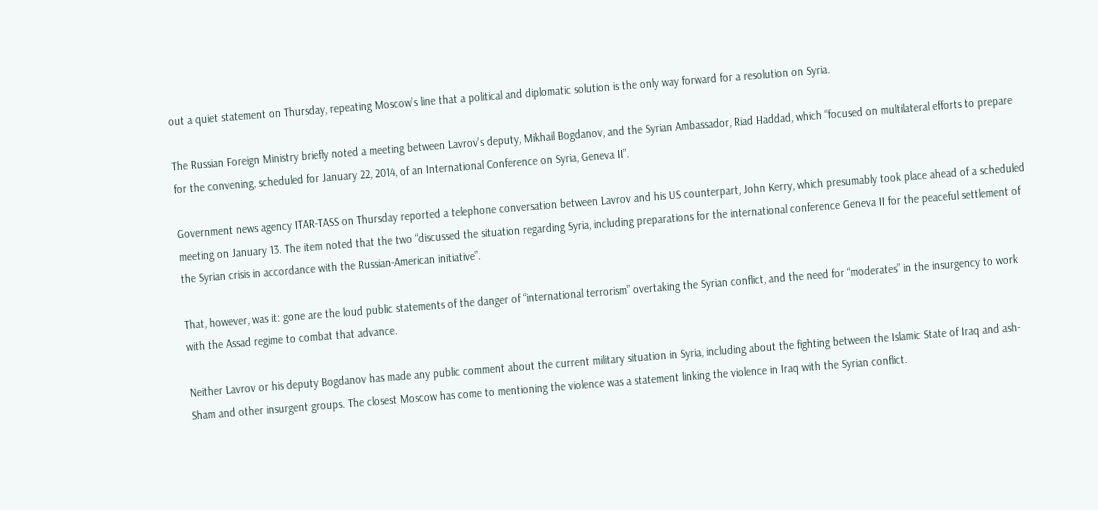out a quiet statement on Thursday, repeating Moscow’s line that a political and diplomatic solution is the only way forward for a resolution on Syria.

The Russian Foreign Ministry briefly noted a meeting between Lavrov’s deputy, Mikhail Bogdanov, and the Syrian Ambassador, Riad Haddad, which “focused on multilateral efforts to prepare for the convening, scheduled for January 22, 2014, of an International Conference on Syria, Geneva II”.

Government news agency ITAR-TASS on Thursday reported a telephone conversation between Lavrov and his US counterpart, John Kerry, which presumably took place ahead of a scheduled meeting on January 13. The item noted that the two “discussed the situation regarding Syria, including preparations for the international conference Geneva II for the peaceful settlement of the Syrian crisis in accordance with the Russian-American initiative”.

That, however, was it: gone are the loud public statements of the danger of “international terrorism” overtaking the Syrian conflict, and the need for “moderates” in the insurgency to work with the Assad regime to combat that advance.

Neither Lavrov or his deputy Bogdanov has made any public comment about the current military situation in Syria, including about the fighting between the Islamic State of Iraq and ash-Sham and other insurgent groups. The closest Moscow has come to mentioning the violence was a statement linking the violence in Iraq with the Syrian conflict.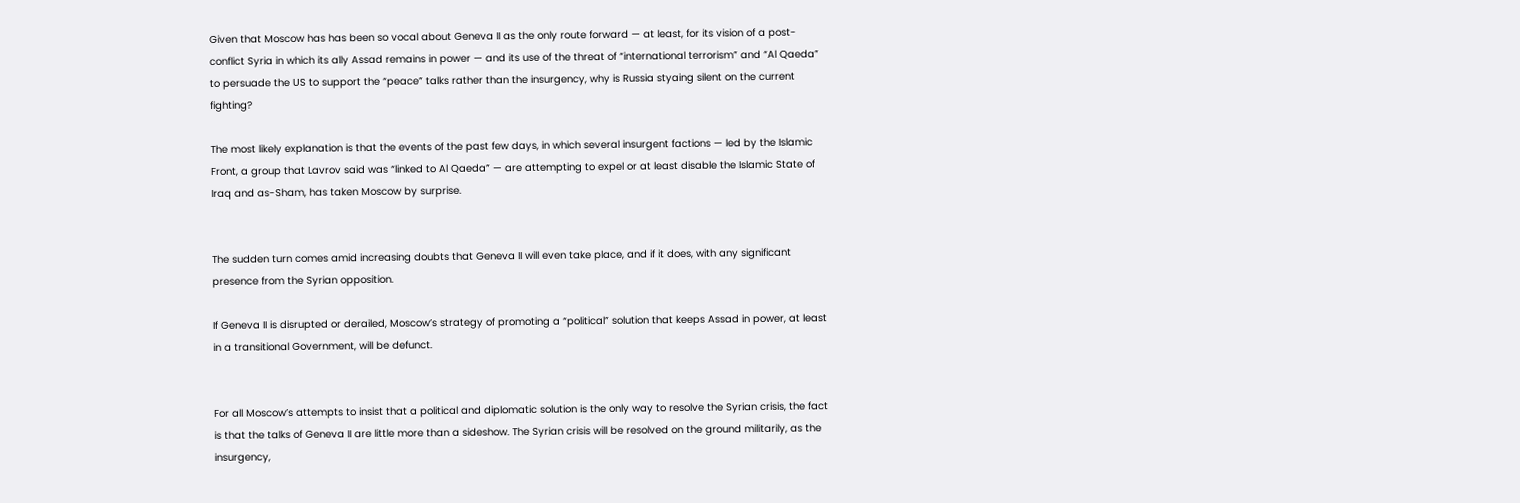Given that Moscow has has been so vocal about Geneva II as the only route forward — at least, for its vision of a post-conflict Syria in which its ally Assad remains in power — and its use of the threat of “international terrorism” and “Al Qaeda” to persuade the US to support the “peace” talks rather than the insurgency, why is Russia styaing silent on the current fighting?

The most likely explanation is that the events of the past few days, in which several insurgent factions — led by the Islamic Front, a group that Lavrov said was “linked to Al Qaeda” — are attempting to expel or at least disable the Islamic State of Iraq and as-Sham, has taken Moscow by surprise.


The sudden turn comes amid increasing doubts that Geneva II will even take place, and if it does, with any significant presence from the Syrian opposition.

If Geneva II is disrupted or derailed, Moscow’s strategy of promoting a “political” solution that keeps Assad in power, at least in a transitional Government, will be defunct.


For all Moscow’s attempts to insist that a political and diplomatic solution is the only way to resolve the Syrian crisis, the fact is that the talks of Geneva II are little more than a sideshow. The Syrian crisis will be resolved on the ground militarily, as the insurgency,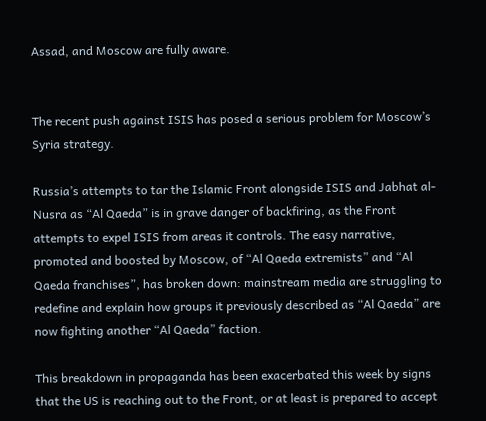Assad, and Moscow are fully aware.


The recent push against ISIS has posed a serious problem for Moscow’s Syria strategy.

Russia’s attempts to tar the Islamic Front alongside ISIS and Jabhat al-Nusra as “Al Qaeda” is in grave danger of backfiring, as the Front attempts to expel ISIS from areas it controls. The easy narrative, promoted and boosted by Moscow, of “Al Qaeda extremists” and “Al Qaeda franchises”, has broken down: mainstream media are struggling to redefine and explain how groups it previously described as “Al Qaeda” are now fighting another “Al Qaeda” faction.

This breakdown in propaganda has been exacerbated this week by signs that the US is reaching out to the Front, or at least is prepared to accept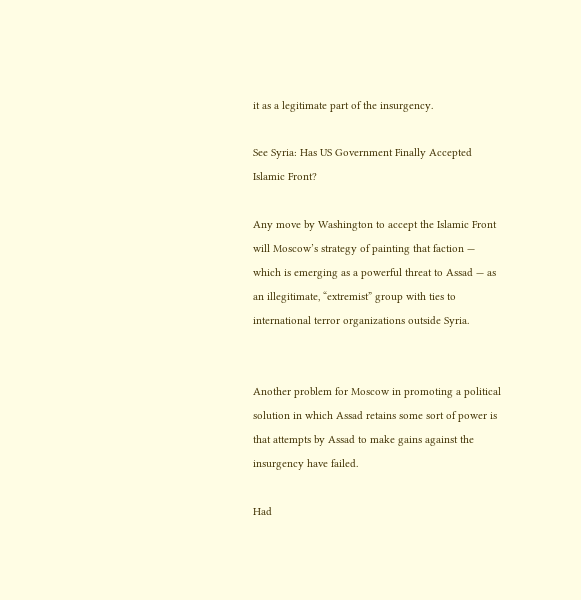it as a legitimate part of the insurgency.

See Syria: Has US Government Finally Accepted Islamic Front?

Any move by Washington to accept the Islamic Front will Moscow’s strategy of painting that faction — which is emerging as a powerful threat to Assad — as an illegitimate, “extremist” group with ties to international terror organizations outside Syria.


Another problem for Moscow in promoting a political solution in which Assad retains some sort of power is that attempts by Assad to make gains against the insurgency have failed.

Had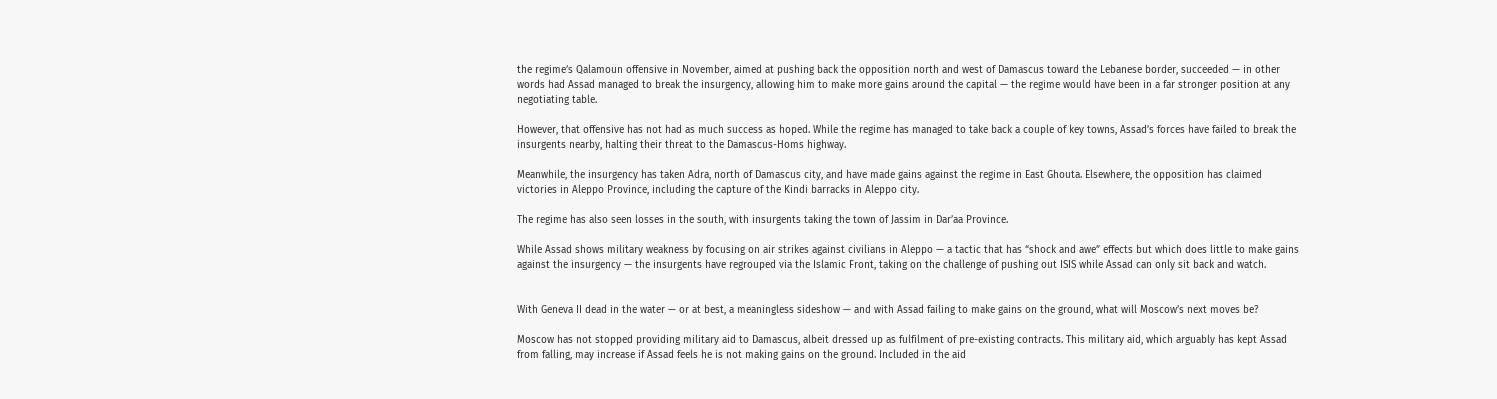the regime’s Qalamoun offensive in November, aimed at pushing back the opposition north and west of Damascus toward the Lebanese border, succeeded — in other words had Assad managed to break the insurgency, allowing him to make more gains around the capital — the regime would have been in a far stronger position at any negotiating table.

However, that offensive has not had as much success as hoped. While the regime has managed to take back a couple of key towns, Assad’s forces have failed to break the insurgents nearby, halting their threat to the Damascus-Homs highway.

Meanwhile, the insurgency has taken Adra, north of Damascus city, and have made gains against the regime in East Ghouta. Elsewhere, the opposition has claimed victories in Aleppo Province, including the capture of the Kindi barracks in Aleppo city.

The regime has also seen losses in the south, with insurgents taking the town of Jassim in Dar’aa Province.

While Assad shows military weakness by focusing on air strikes against civilians in Aleppo — a tactic that has “shock and awe” effects but which does little to make gains against the insurgency — the insurgents have regrouped via the Islamic Front, taking on the challenge of pushing out ISIS while Assad can only sit back and watch.


With Geneva II dead in the water — or at best, a meaningless sideshow — and with Assad failing to make gains on the ground, what will Moscow’s next moves be?

Moscow has not stopped providing military aid to Damascus, albeit dressed up as fulfilment of pre-existing contracts. This military aid, which arguably has kept Assad from falling, may increase if Assad feels he is not making gains on the ground. Included in the aid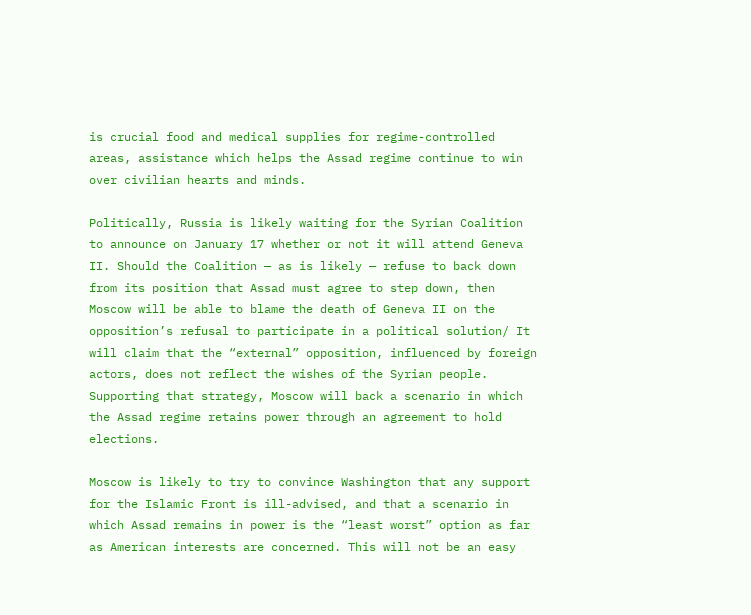is crucial food and medical supplies for regime-controlled areas, assistance which helps the Assad regime continue to win over civilian hearts and minds.

Politically, Russia is likely waiting for the Syrian Coalition to announce on January 17 whether or not it will attend Geneva II. Should the Coalition — as is likely — refuse to back down from its position that Assad must agree to step down, then Moscow will be able to blame the death of Geneva II on the opposition’s refusal to participate in a political solution/ It will claim that the “external” opposition, influenced by foreign actors, does not reflect the wishes of the Syrian people. Supporting that strategy, Moscow will back a scenario in which the Assad regime retains power through an agreement to hold elections.

Moscow is likely to try to convince Washington that any support for the Islamic Front is ill-advised, and that a scenario in which Assad remains in power is the “least worst” option as far as American interests are concerned. This will not be an easy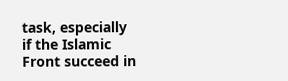task, especially if the Islamic Front succeed in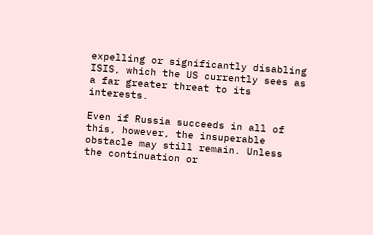expelling or significantly disabling ISIS, which the US currently sees as a far greater threat to its interests.

Even if Russia succeeds in all of this, however, the insuperable obstacle may still remain. Unless the continuation or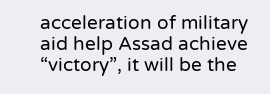acceleration of military aid help Assad achieve “victory”, it will be the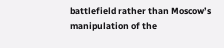battlefield rather than Moscow’s manipulation of the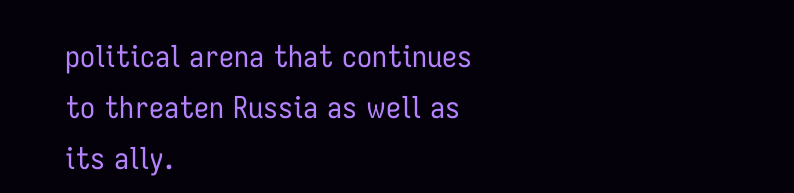political arena that continues to threaten Russia as well as its ally.